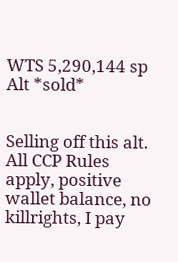WTS 5,290,144 sp Alt *sold*


Selling off this alt. All CCP Rules apply, positive wallet balance, no killrights, I pay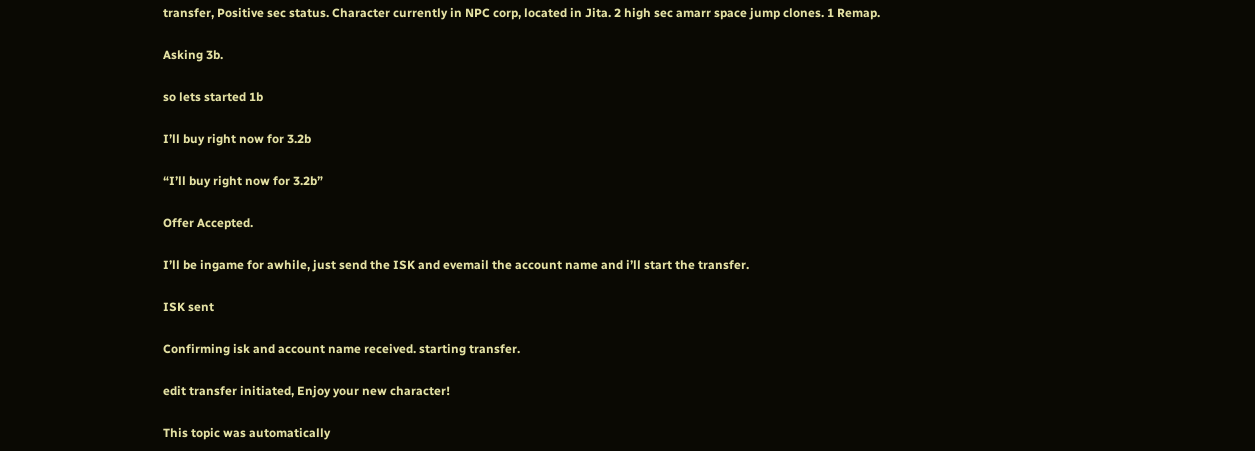transfer, Positive sec status. Character currently in NPC corp, located in Jita. 2 high sec amarr space jump clones. 1 Remap.

Asking 3b.

so lets started 1b

I’ll buy right now for 3.2b

“I’ll buy right now for 3.2b”

Offer Accepted.

I’ll be ingame for awhile, just send the ISK and evemail the account name and i’ll start the transfer.

ISK sent

Confirming isk and account name received. starting transfer.

edit transfer initiated, Enjoy your new character!

This topic was automatically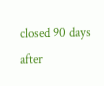closed 90 days after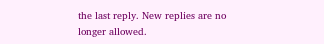the last reply. New replies are no longer allowed.